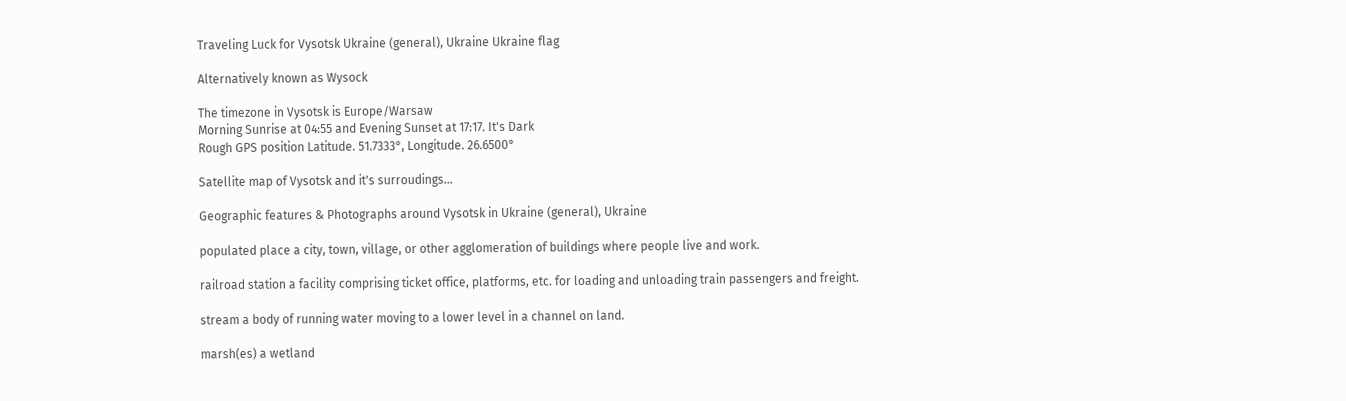Traveling Luck for Vysotsk Ukraine (general), Ukraine Ukraine flag

Alternatively known as Wysock

The timezone in Vysotsk is Europe/Warsaw
Morning Sunrise at 04:55 and Evening Sunset at 17:17. It's Dark
Rough GPS position Latitude. 51.7333°, Longitude. 26.6500°

Satellite map of Vysotsk and it's surroudings...

Geographic features & Photographs around Vysotsk in Ukraine (general), Ukraine

populated place a city, town, village, or other agglomeration of buildings where people live and work.

railroad station a facility comprising ticket office, platforms, etc. for loading and unloading train passengers and freight.

stream a body of running water moving to a lower level in a channel on land.

marsh(es) a wetland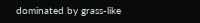dominated by grass-like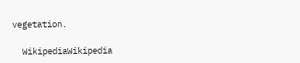vegetation.

  WikipediaWikipedia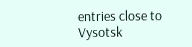entries close to Vysotsk